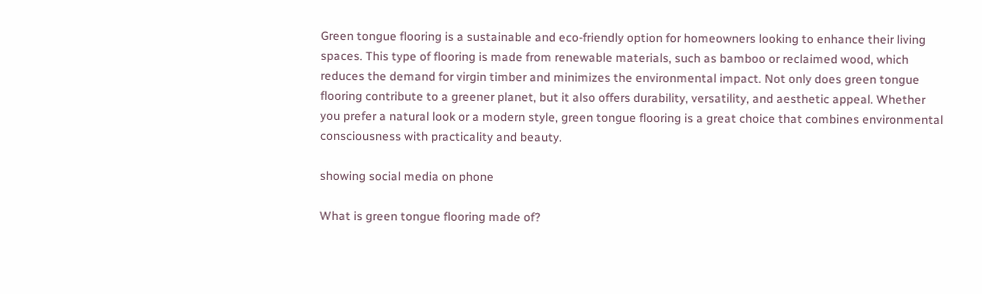Green tongue flooring is a sustainable and eco-friendly option for homeowners looking to enhance their living spaces. This type of flooring is made from renewable materials, such as bamboo or reclaimed wood, which reduces the demand for virgin timber and minimizes the environmental impact. Not only does green tongue flooring contribute to a greener planet, but it also offers durability, versatility, and aesthetic appeal. Whether you prefer a natural look or a modern style, green tongue flooring is a great choice that combines environmental consciousness with practicality and beauty.

showing social media on phone

What is green tongue flooring made of?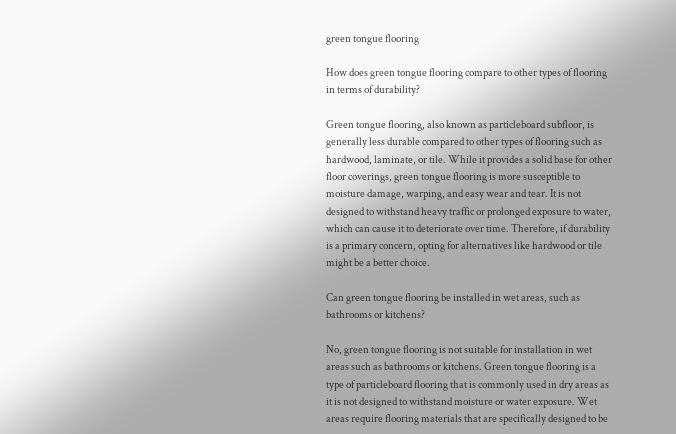green tongue flooring

How does green tongue flooring compare to other types of flooring in terms of durability?

Green tongue flooring, also known as particleboard subfloor, is generally less durable compared to other types of flooring such as hardwood, laminate, or tile. While it provides a solid base for other floor coverings, green tongue flooring is more susceptible to moisture damage, warping, and easy wear and tear. It is not designed to withstand heavy traffic or prolonged exposure to water, which can cause it to deteriorate over time. Therefore, if durability is a primary concern, opting for alternatives like hardwood or tile might be a better choice.

Can green tongue flooring be installed in wet areas, such as bathrooms or kitchens?

No, green tongue flooring is not suitable for installation in wet areas such as bathrooms or kitchens. Green tongue flooring is a type of particleboard flooring that is commonly used in dry areas as it is not designed to withstand moisture or water exposure. Wet areas require flooring materials that are specifically designed to be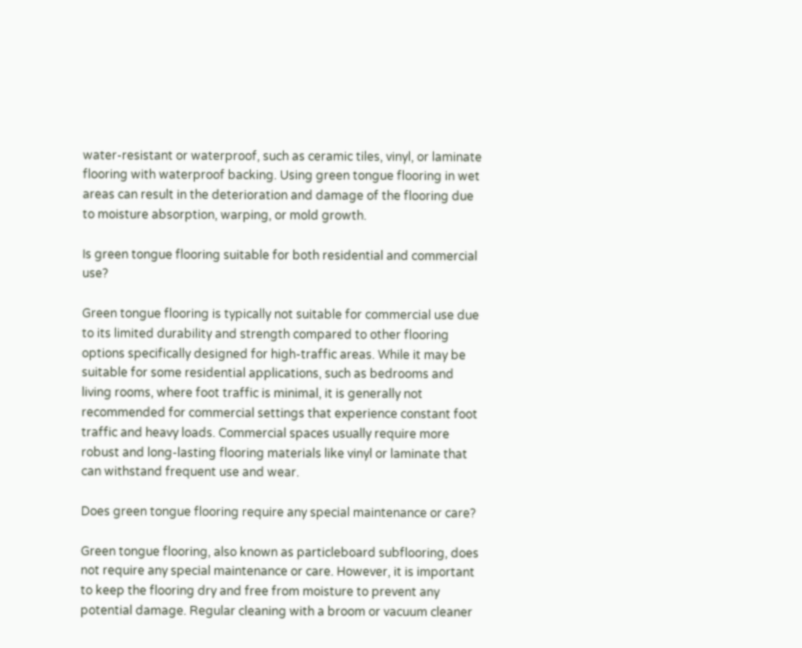water-resistant or waterproof, such as ceramic tiles, vinyl, or laminate flooring with waterproof backing. Using green tongue flooring in wet areas can result in the deterioration and damage of the flooring due to moisture absorption, warping, or mold growth.

Is green tongue flooring suitable for both residential and commercial use?

Green tongue flooring is typically not suitable for commercial use due to its limited durability and strength compared to other flooring options specifically designed for high-traffic areas. While it may be suitable for some residential applications, such as bedrooms and living rooms, where foot traffic is minimal, it is generally not recommended for commercial settings that experience constant foot traffic and heavy loads. Commercial spaces usually require more robust and long-lasting flooring materials like vinyl or laminate that can withstand frequent use and wear.

Does green tongue flooring require any special maintenance or care?

Green tongue flooring, also known as particleboard subflooring, does not require any special maintenance or care. However, it is important to keep the flooring dry and free from moisture to prevent any potential damage. Regular cleaning with a broom or vacuum cleaner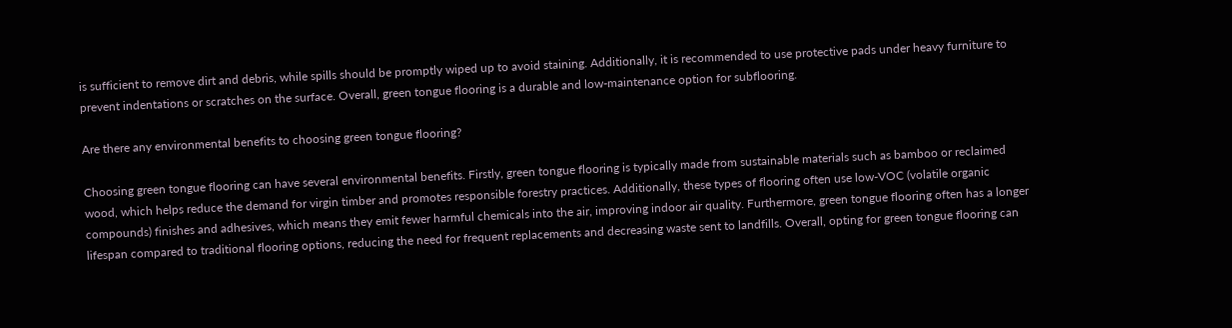is sufficient to remove dirt and debris, while spills should be promptly wiped up to avoid staining. Additionally, it is recommended to use protective pads under heavy furniture to prevent indentations or scratches on the surface. Overall, green tongue flooring is a durable and low-maintenance option for subflooring.

Are there any environmental benefits to choosing green tongue flooring?

Choosing green tongue flooring can have several environmental benefits. Firstly, green tongue flooring is typically made from sustainable materials such as bamboo or reclaimed wood, which helps reduce the demand for virgin timber and promotes responsible forestry practices. Additionally, these types of flooring often use low-VOC (volatile organic compounds) finishes and adhesives, which means they emit fewer harmful chemicals into the air, improving indoor air quality. Furthermore, green tongue flooring often has a longer lifespan compared to traditional flooring options, reducing the need for frequent replacements and decreasing waste sent to landfills. Overall, opting for green tongue flooring can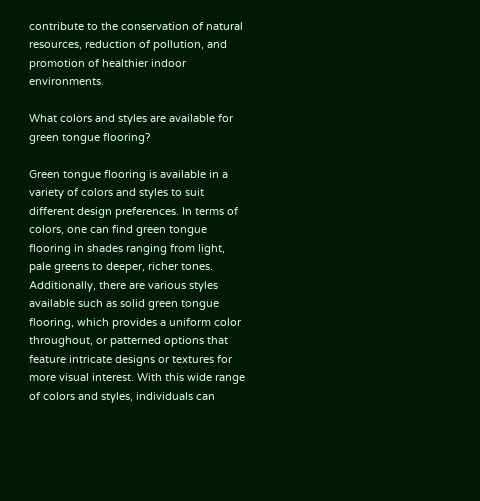contribute to the conservation of natural resources, reduction of pollution, and promotion of healthier indoor environments.

What colors and styles are available for green tongue flooring?

Green tongue flooring is available in a variety of colors and styles to suit different design preferences. In terms of colors, one can find green tongue flooring in shades ranging from light, pale greens to deeper, richer tones. Additionally, there are various styles available such as solid green tongue flooring, which provides a uniform color throughout, or patterned options that feature intricate designs or textures for more visual interest. With this wide range of colors and styles, individuals can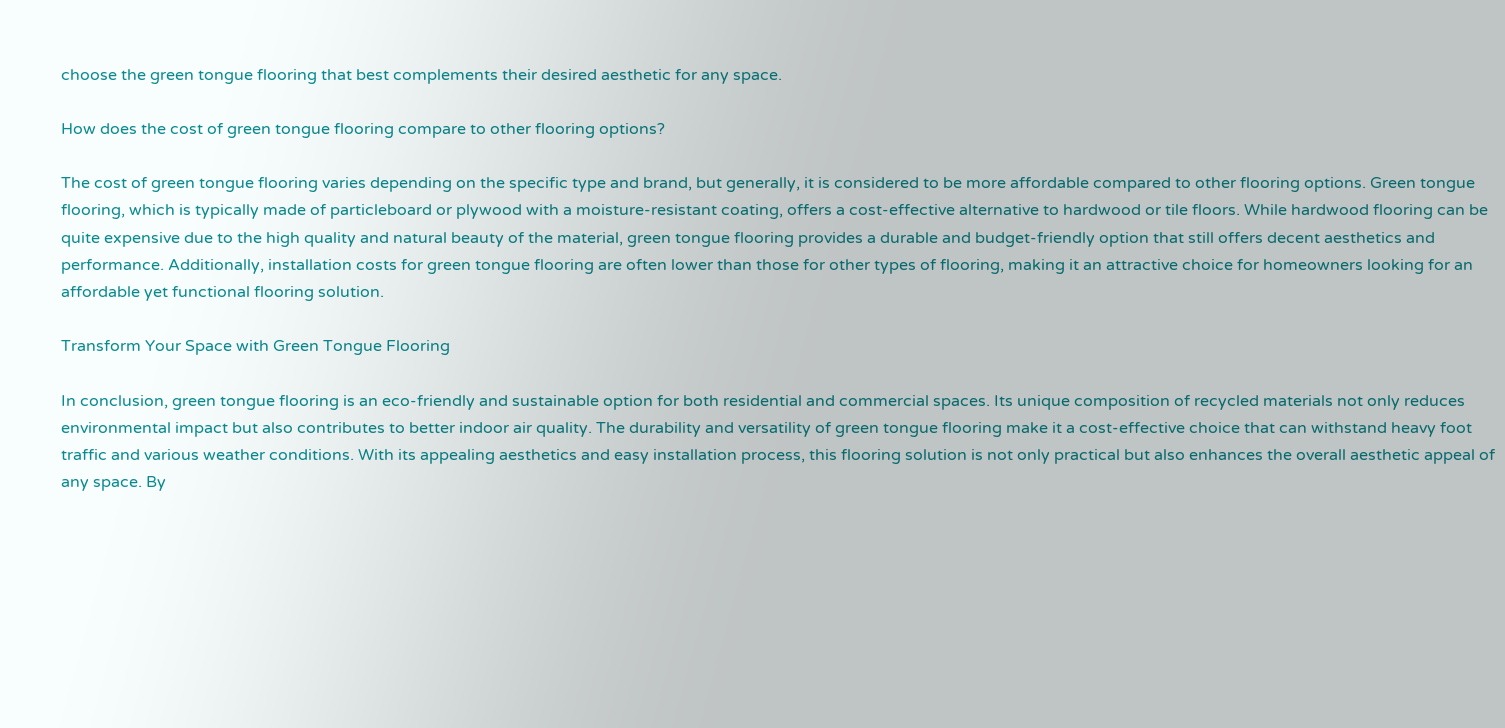choose the green tongue flooring that best complements their desired aesthetic for any space.

How does the cost of green tongue flooring compare to other flooring options?

The cost of green tongue flooring varies depending on the specific type and brand, but generally, it is considered to be more affordable compared to other flooring options. Green tongue flooring, which is typically made of particleboard or plywood with a moisture-resistant coating, offers a cost-effective alternative to hardwood or tile floors. While hardwood flooring can be quite expensive due to the high quality and natural beauty of the material, green tongue flooring provides a durable and budget-friendly option that still offers decent aesthetics and performance. Additionally, installation costs for green tongue flooring are often lower than those for other types of flooring, making it an attractive choice for homeowners looking for an affordable yet functional flooring solution.

Transform Your Space with Green Tongue Flooring

In conclusion, green tongue flooring is an eco-friendly and sustainable option for both residential and commercial spaces. Its unique composition of recycled materials not only reduces environmental impact but also contributes to better indoor air quality. The durability and versatility of green tongue flooring make it a cost-effective choice that can withstand heavy foot traffic and various weather conditions. With its appealing aesthetics and easy installation process, this flooring solution is not only practical but also enhances the overall aesthetic appeal of any space. By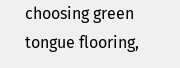choosing green tongue flooring,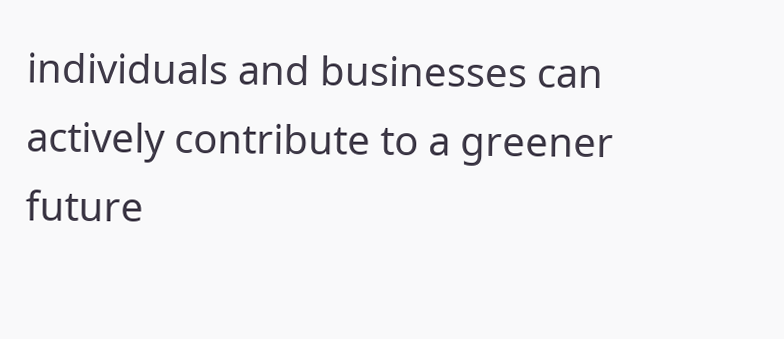individuals and businesses can actively contribute to a greener future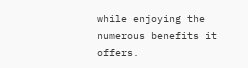while enjoying the numerous benefits it offers.